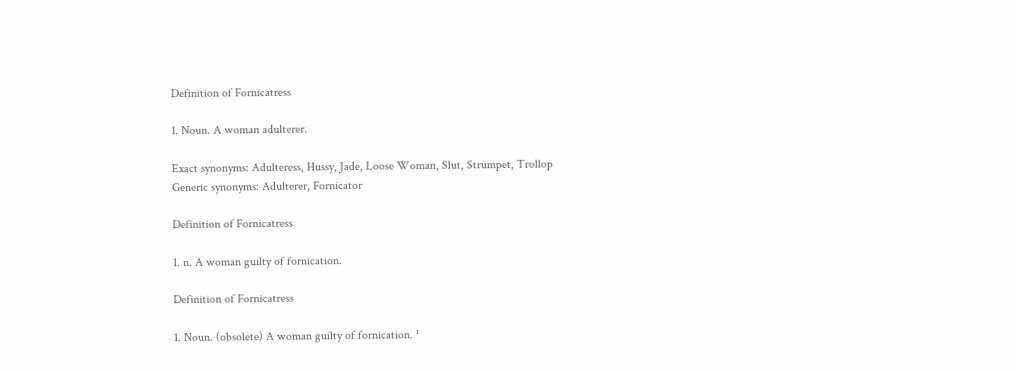Definition of Fornicatress

1. Noun. A woman adulterer.

Exact synonyms: Adulteress, Hussy, Jade, Loose Woman, Slut, Strumpet, Trollop
Generic synonyms: Adulterer, Fornicator

Definition of Fornicatress

1. n. A woman guilty of fornication.

Definition of Fornicatress

1. Noun. (obsolete) A woman guilty of fornication. ¹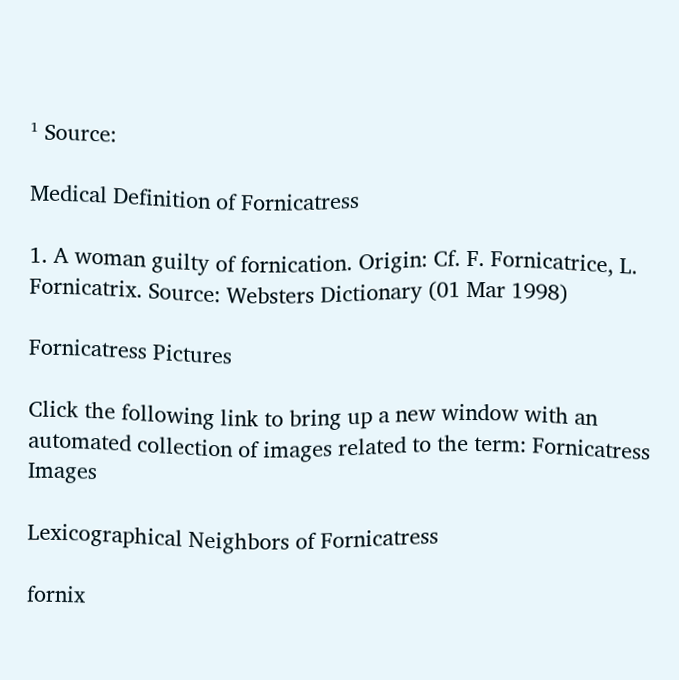¹ Source:

Medical Definition of Fornicatress

1. A woman guilty of fornication. Origin: Cf. F. Fornicatrice, L. Fornicatrix. Source: Websters Dictionary (01 Mar 1998)

Fornicatress Pictures

Click the following link to bring up a new window with an automated collection of images related to the term: Fornicatress Images

Lexicographical Neighbors of Fornicatress

fornix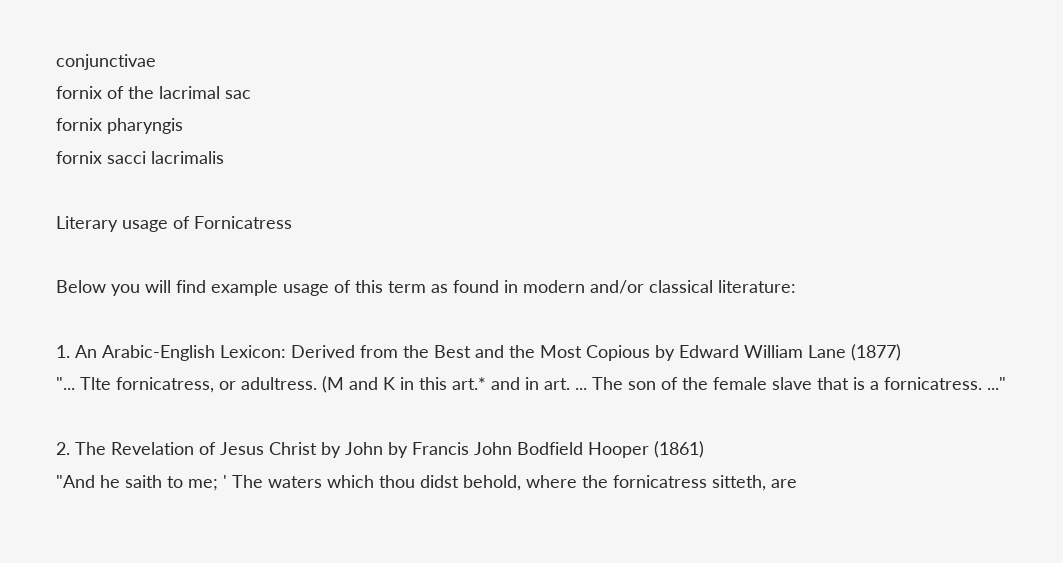conjunctivae
fornix of the lacrimal sac
fornix pharyngis
fornix sacci lacrimalis

Literary usage of Fornicatress

Below you will find example usage of this term as found in modern and/or classical literature:

1. An Arabic-English Lexicon: Derived from the Best and the Most Copious by Edward William Lane (1877)
"... Tlte fornicatress, or adultress. (M and K in this art.* and in art. ... The son of the female slave that is a fornicatress. ..."

2. The Revelation of Jesus Christ by John by Francis John Bodfield Hooper (1861)
"And he saith to me; ' The waters which thou didst behold, where the fornicatress sitteth, are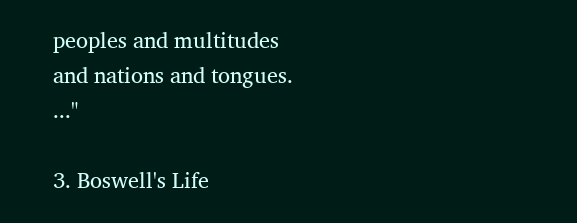peoples and multitudes and nations and tongues. ..."

3. Boswell's Life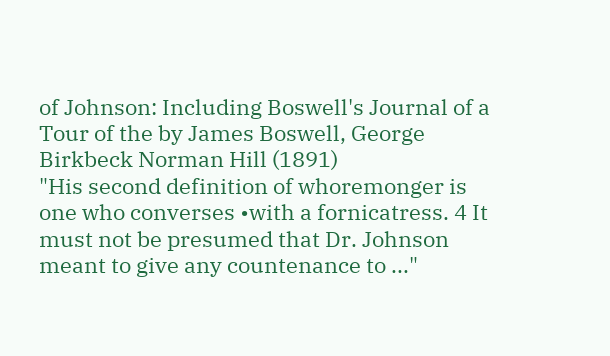of Johnson: Including Boswell's Journal of a Tour of the by James Boswell, George Birkbeck Norman Hill (1891)
"His second definition of whoremonger is one who converses •with a fornicatress. 4 It must not be presumed that Dr. Johnson meant to give any countenance to ..."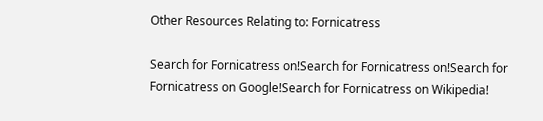Other Resources Relating to: Fornicatress

Search for Fornicatress on!Search for Fornicatress on!Search for Fornicatress on Google!Search for Fornicatress on Wikipedia!